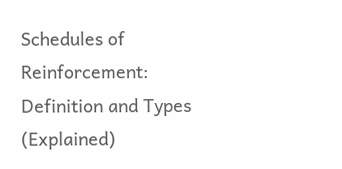Schedules of Reinforcement: Definition and Types (Explained)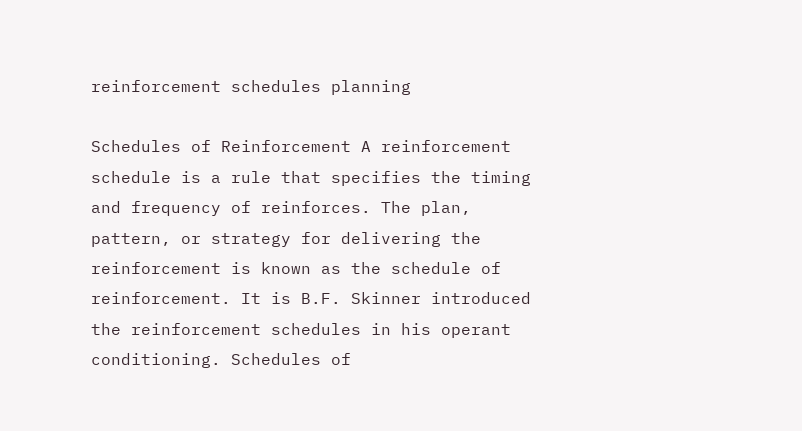reinforcement schedules planning

Schedules of Reinforcement A reinforcement schedule is a rule that specifies the timing and frequency of reinforces. The plan, pattern, or strategy for delivering the reinforcement is known as the schedule of reinforcement. It is B.F. Skinner introduced the reinforcement schedules in his operant conditioning. Schedules of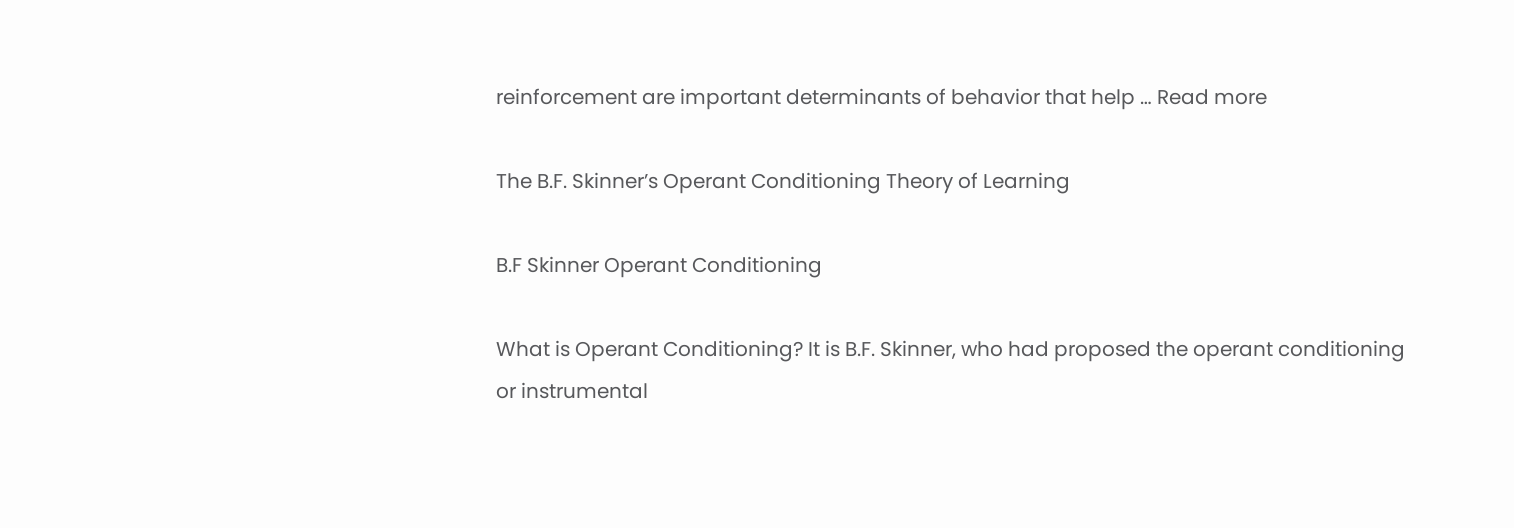reinforcement are important determinants of behavior that help … Read more

The B.F. Skinner’s Operant Conditioning Theory of Learning

B.F Skinner Operant Conditioning

What is Operant Conditioning? It is B.F. Skinner, who had proposed the operant conditioning or instrumental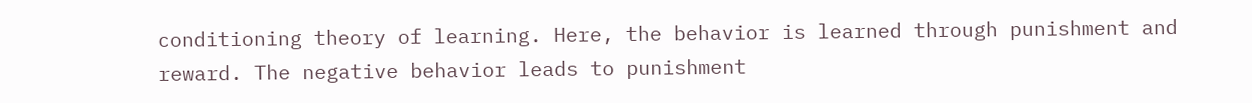conditioning theory of learning. Here, the behavior is learned through punishment and reward. The negative behavior leads to punishment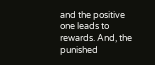and the positive one leads to rewards. And, the punished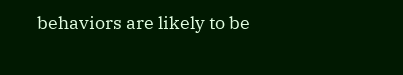behaviors are likely to be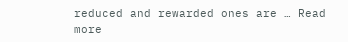reduced and rewarded ones are … Read more